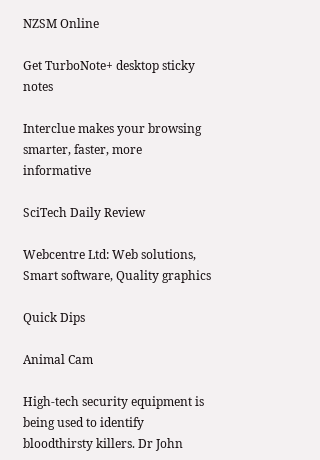NZSM Online

Get TurboNote+ desktop sticky notes

Interclue makes your browsing smarter, faster, more informative

SciTech Daily Review

Webcentre Ltd: Web solutions, Smart software, Quality graphics

Quick Dips

Animal Cam

High-tech security equipment is being used to identify bloodthirsty killers. Dr John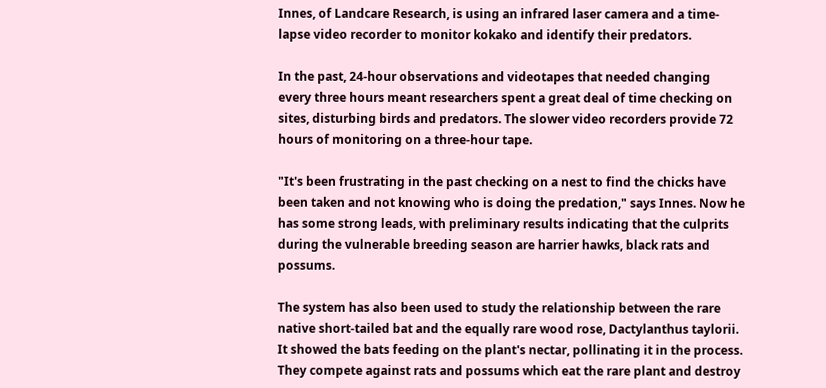Innes, of Landcare Research, is using an infrared laser camera and a time-lapse video recorder to monitor kokako and identify their predators.

In the past, 24-hour observations and videotapes that needed changing every three hours meant researchers spent a great deal of time checking on sites, disturbing birds and predators. The slower video recorders provide 72 hours of monitoring on a three-hour tape.

"It's been frustrating in the past checking on a nest to find the chicks have been taken and not knowing who is doing the predation," says Innes. Now he has some strong leads, with preliminary results indicating that the culprits during the vulnerable breeding season are harrier hawks, black rats and possums.

The system has also been used to study the relationship between the rare native short-tailed bat and the equally rare wood rose, Dactylanthus taylorii. It showed the bats feeding on the plant's nectar, pollinating it in the process. They compete against rats and possums which eat the rare plant and destroy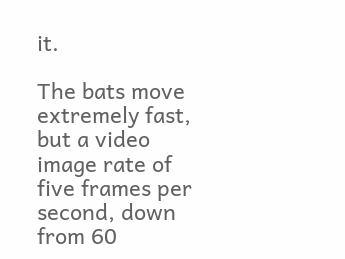it.

The bats move extremely fast, but a video image rate of five frames per second, down from 60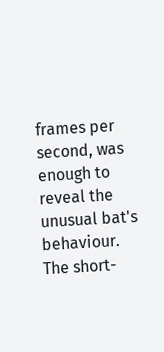frames per second, was enough to reveal the unusual bat's behaviour. The short-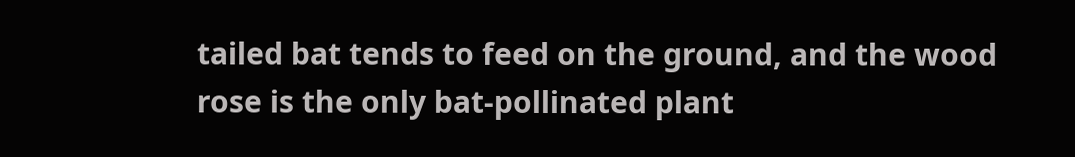tailed bat tends to feed on the ground, and the wood rose is the only bat-pollinated plant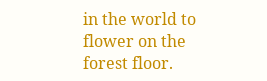in the world to flower on the forest floor.